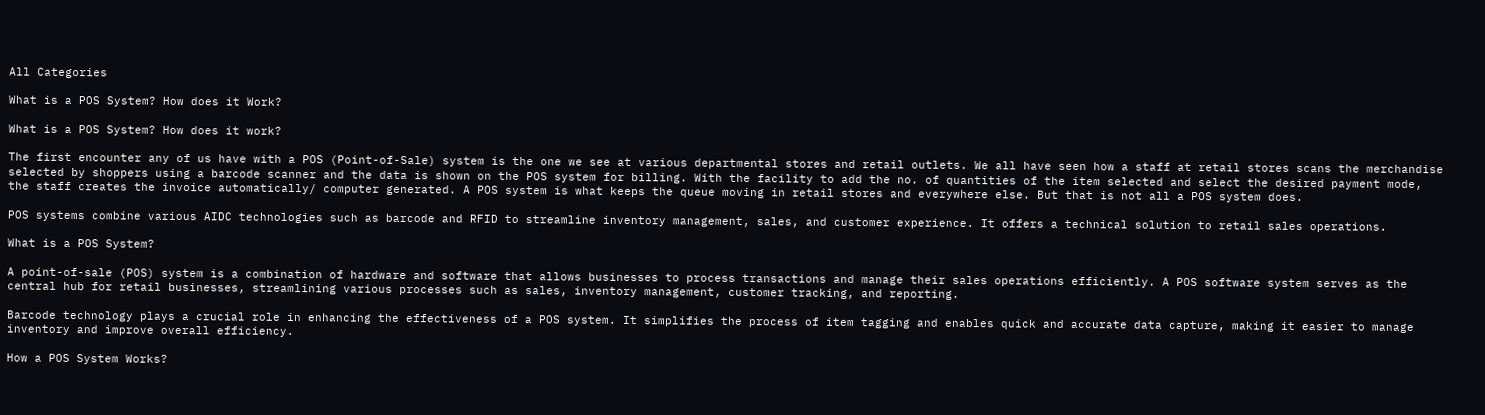All Categories

What is a POS System? How does it Work?

What is a POS System? How does it work?

The first encounter any of us have with a POS (Point-of-Sale) system is the one we see at various departmental stores and retail outlets. We all have seen how a staff at retail stores scans the merchandise selected by shoppers using a barcode scanner and the data is shown on the POS system for billing. With the facility to add the no. of quantities of the item selected and select the desired payment mode, the staff creates the invoice automatically/ computer generated. A POS system is what keeps the queue moving in retail stores and everywhere else. But that is not all a POS system does.

POS systems combine various AIDC technologies such as barcode and RFID to streamline inventory management, sales, and customer experience. It offers a technical solution to retail sales operations.

What is a POS System?

A point-of-sale (POS) system is a combination of hardware and software that allows businesses to process transactions and manage their sales operations efficiently. A POS software system serves as the central hub for retail businesses, streamlining various processes such as sales, inventory management, customer tracking, and reporting.

Barcode technology plays a crucial role in enhancing the effectiveness of a POS system. It simplifies the process of item tagging and enables quick and accurate data capture, making it easier to manage inventory and improve overall efficiency.

How a POS System Works?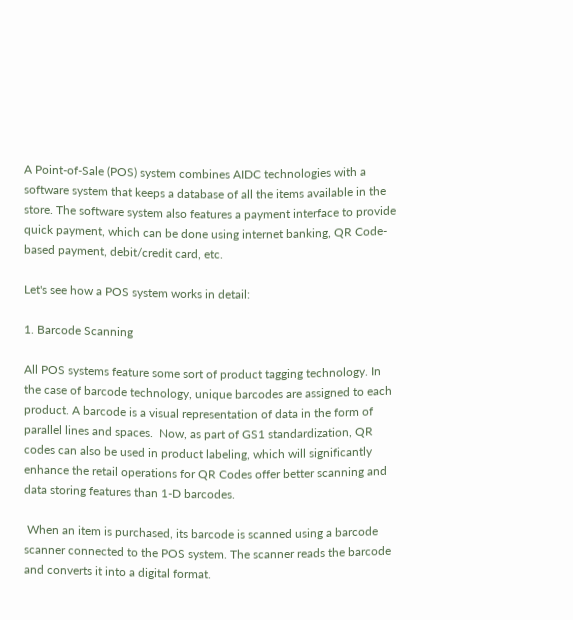A Point-of-Sale (POS) system combines AIDC technologies with a software system that keeps a database of all the items available in the store. The software system also features a payment interface to provide quick payment, which can be done using internet banking, QR Code-based payment, debit/credit card, etc.

Let's see how a POS system works in detail:

1. Barcode Scanning

All POS systems feature some sort of product tagging technology. In the case of barcode technology, unique barcodes are assigned to each product. A barcode is a visual representation of data in the form of parallel lines and spaces.  Now, as part of GS1 standardization, QR codes can also be used in product labeling, which will significantly enhance the retail operations for QR Codes offer better scanning and data storing features than 1-D barcodes.

 When an item is purchased, its barcode is scanned using a barcode scanner connected to the POS system. The scanner reads the barcode and converts it into a digital format.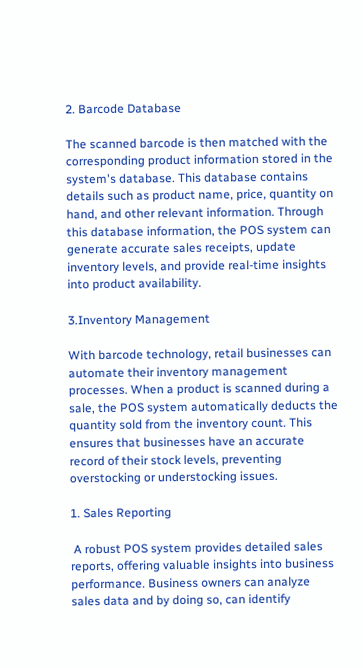2. Barcode Database

The scanned barcode is then matched with the corresponding product information stored in the system's database. This database contains details such as product name, price, quantity on hand, and other relevant information. Through this database information, the POS system can generate accurate sales receipts, update inventory levels, and provide real-time insights into product availability.

3.Inventory Management

With barcode technology, retail businesses can automate their inventory management processes. When a product is scanned during a sale, the POS system automatically deducts the quantity sold from the inventory count. This ensures that businesses have an accurate record of their stock levels, preventing overstocking or understocking issues.

1. Sales Reporting

 A robust POS system provides detailed sales reports, offering valuable insights into business performance. Business owners can analyze sales data and by doing so, can identify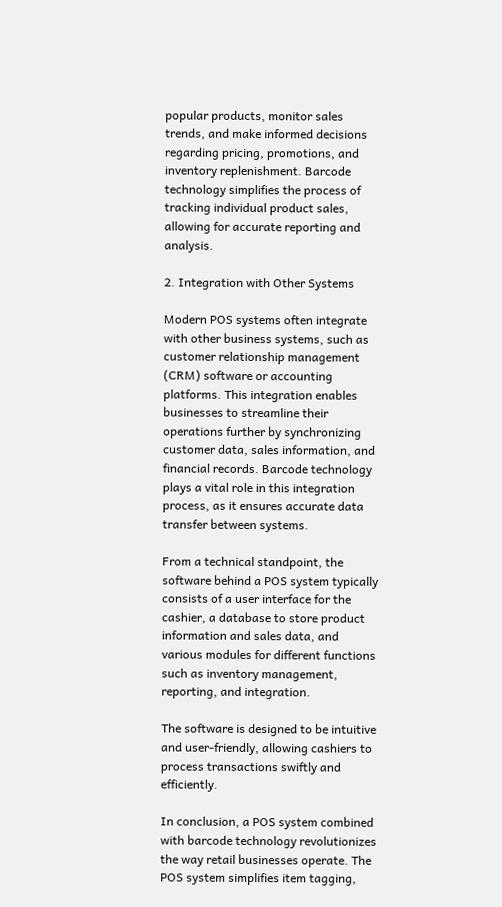popular products, monitor sales trends, and make informed decisions regarding pricing, promotions, and inventory replenishment. Barcode technology simplifies the process of tracking individual product sales, allowing for accurate reporting and analysis.

2. Integration with Other Systems

Modern POS systems often integrate with other business systems, such as customer relationship management (CRM) software or accounting platforms. This integration enables businesses to streamline their operations further by synchronizing customer data, sales information, and financial records. Barcode technology plays a vital role in this integration process, as it ensures accurate data transfer between systems.

From a technical standpoint, the software behind a POS system typically consists of a user interface for the cashier, a database to store product information and sales data, and various modules for different functions such as inventory management, reporting, and integration.

The software is designed to be intuitive and user-friendly, allowing cashiers to process transactions swiftly and efficiently.

In conclusion, a POS system combined with barcode technology revolutionizes the way retail businesses operate. The POS system simplifies item tagging,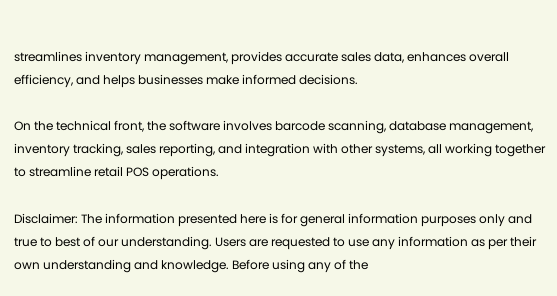streamlines inventory management, provides accurate sales data, enhances overall efficiency, and helps businesses make informed decisions.

On the technical front, the software involves barcode scanning, database management, inventory tracking, sales reporting, and integration with other systems, all working together to streamline retail POS operations.

Disclaimer: The information presented here is for general information purposes only and true to best of our understanding. Users are requested to use any information as per their own understanding and knowledge. Before using any of the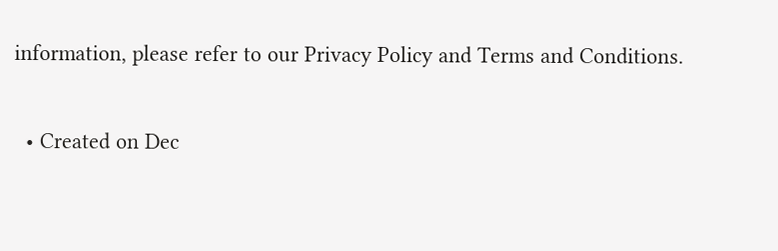information, please refer to our Privacy Policy and Terms and Conditions.

  • Created on Dec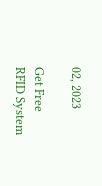02, 2023

Get Free RFID System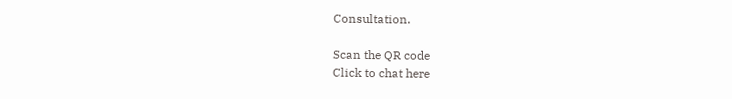Consultation.

Scan the QR code
Click to chat here